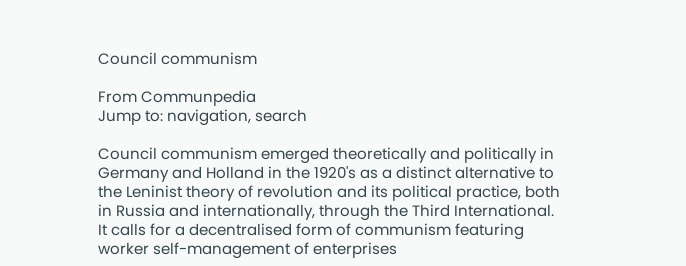Council communism

From Communpedia
Jump to: navigation, search

Council communism emerged theoretically and politically in Germany and Holland in the 1920's as a distinct alternative to the Leninist theory of revolution and its political practice, both in Russia and internationally, through the Third International. It calls for a decentralised form of communism featuring worker self-management of enterprises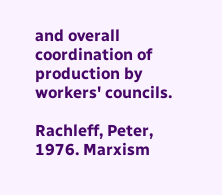and overall coordination of production by workers' councils.

Rachleff, Peter, 1976. Marxism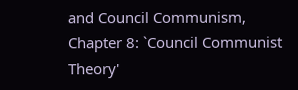and Council Communism, Chapter 8: `Council Communist Theory'